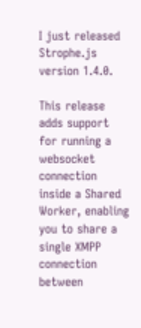I just released Strophe.js version 1.4.0.

This release adds support for running a websocket connection inside a Shared Worker, enabling you to share a single XMPP connection between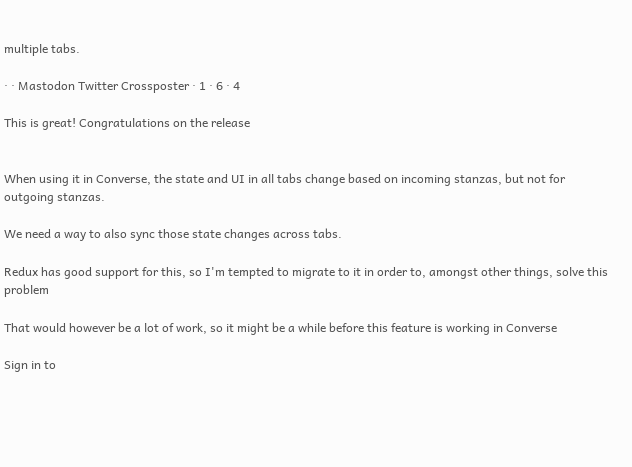multiple tabs.

· · Mastodon Twitter Crossposter · 1 · 6 · 4

This is great! Congratulations on the release


When using it in Converse, the state and UI in all tabs change based on incoming stanzas, but not for outgoing stanzas.

We need a way to also sync those state changes across tabs.

Redux has good support for this, so I'm tempted to migrate to it in order to, amongst other things, solve this problem

That would however be a lot of work, so it might be a while before this feature is working in Converse

Sign in to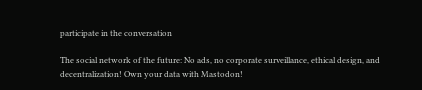participate in the conversation

The social network of the future: No ads, no corporate surveillance, ethical design, and decentralization! Own your data with Mastodon!